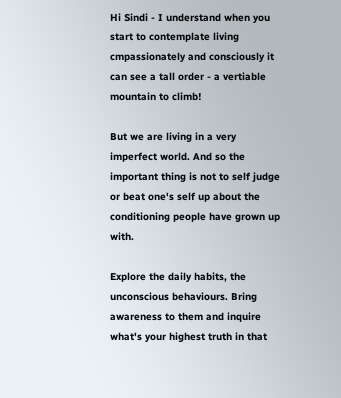Hi Sindi - I understand when you start to contemplate living cmpassionately and consciously it can see a tall order - a vertiable mountain to climb!

But we are living in a very imperfect world. And so the important thing is not to self judge or beat one's self up about the conditioning people have grown up with.

Explore the daily habits, the unconscious behaviours. Bring awareness to them and inquire what's your highest truth in that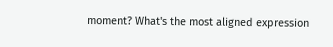moment? What's the most aligned expression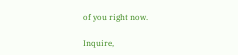of you right now.

Inquire,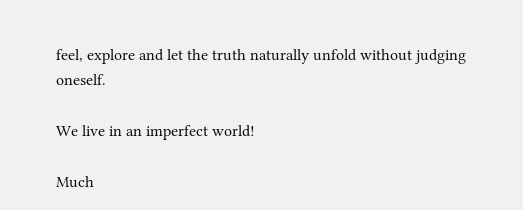feel, explore and let the truth naturally unfold without judging oneself.

We live in an imperfect world!

Much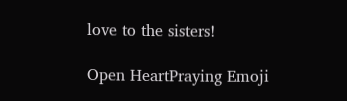love to the sisters!

Open HeartPraying Emoji